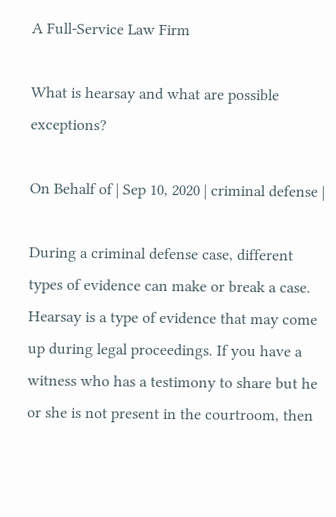A Full-Service Law Firm

What is hearsay and what are possible exceptions?

On Behalf of | Sep 10, 2020 | criminal defense |

During a criminal defense case, different types of evidence can make or break a case. Hearsay is a type of evidence that may come up during legal proceedings. If you have a witness who has a testimony to share but he or she is not present in the courtroom, then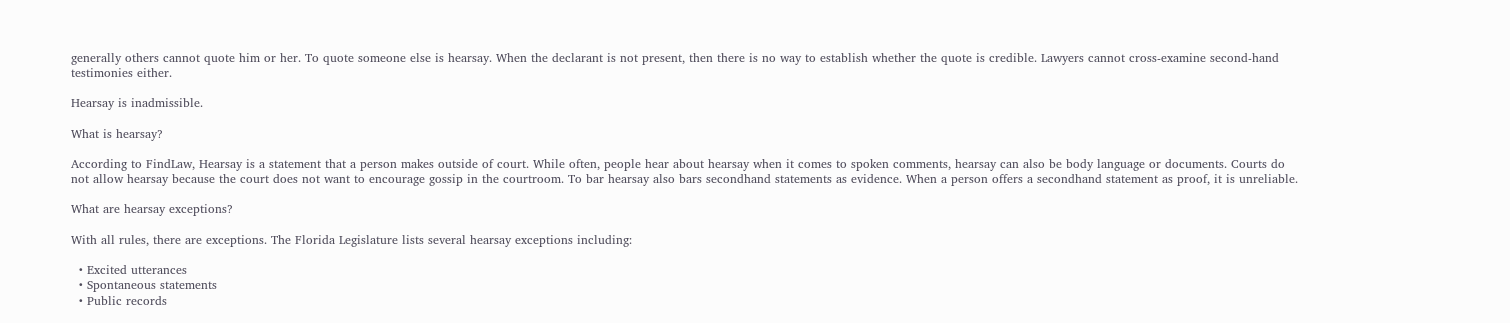generally others cannot quote him or her. To quote someone else is hearsay. When the declarant is not present, then there is no way to establish whether the quote is credible. Lawyers cannot cross-examine second-hand testimonies either.

Hearsay is inadmissible.

What is hearsay?

According to FindLaw, Hearsay is a statement that a person makes outside of court. While often, people hear about hearsay when it comes to spoken comments, hearsay can also be body language or documents. Courts do not allow hearsay because the court does not want to encourage gossip in the courtroom. To bar hearsay also bars secondhand statements as evidence. When a person offers a secondhand statement as proof, it is unreliable.

What are hearsay exceptions?

With all rules, there are exceptions. The Florida Legislature lists several hearsay exceptions including:

  • Excited utterances
  • Spontaneous statements
  • Public records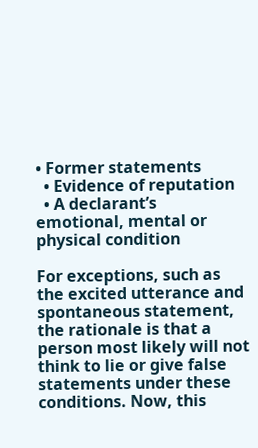• Former statements
  • Evidence of reputation
  • A declarant’s emotional, mental or physical condition

For exceptions, such as the excited utterance and spontaneous statement, the rationale is that a person most likely will not think to lie or give false statements under these conditions. Now, this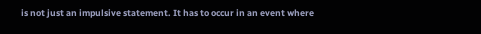is not just an impulsive statement. It has to occur in an event where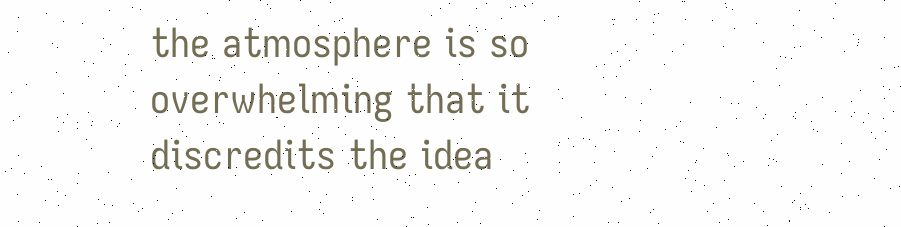the atmosphere is so overwhelming that it discredits the idea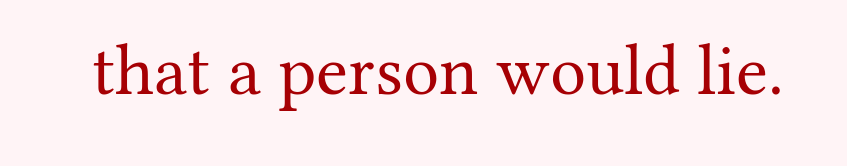that a person would lie.